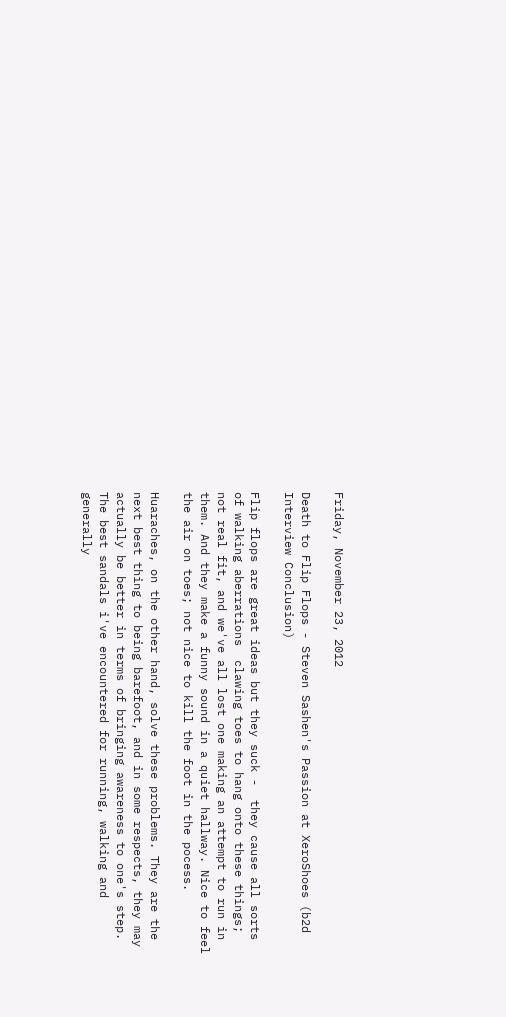Friday, November 23, 2012

Death to Flip Flops - Steven Sashen's Passion at XeroShoes (b2d Interview Conclusion)

Flip flops are great ideas but they suck -  they cause all sorts of walking aberrations  clawing toes to hang onto these things; not real fit, and we've all lost one making an attempt to run in them. And they make a funny sound in a quiet hallway. Nice to feel the air on toes; not nice to kill the foot in the pocess.

Huaraches, on the other hand, solve these problems. They are the next best thing to being barefoot, and in some respects, they may actually be better in terms of bringing awareness to one's step. The best sandals i've encountered for running, walking and generally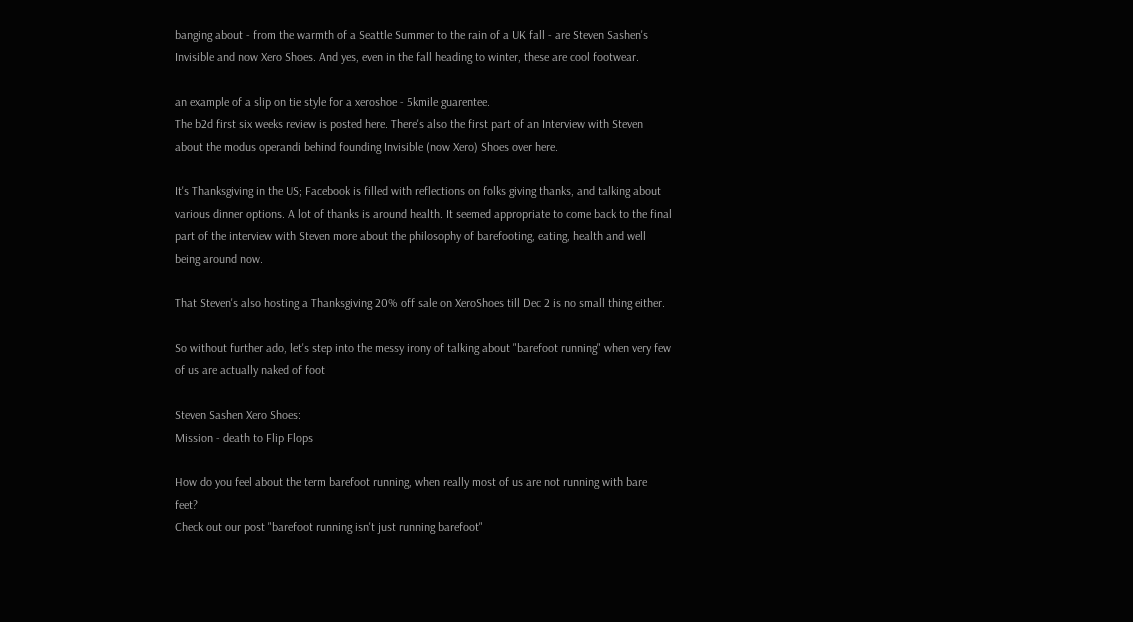banging about - from the warmth of a Seattle Summer to the rain of a UK fall - are Steven Sashen's Invisible and now Xero Shoes. And yes, even in the fall heading to winter, these are cool footwear.

an example of a slip on tie style for a xeroshoe - 5kmile guarentee.
The b2d first six weeks review is posted here. There's also the first part of an Interview with Steven about the modus operandi behind founding Invisible (now Xero) Shoes over here.

It's Thanksgiving in the US; Facebook is filled with reflections on folks giving thanks, and talking about various dinner options. A lot of thanks is around health. It seemed appropriate to come back to the final part of the interview with Steven more about the philosophy of barefooting, eating, health and well being around now.

That Steven's also hosting a Thanksgiving 20% off sale on XeroShoes till Dec 2 is no small thing either.

So without further ado, let's step into the messy irony of talking about "barefoot running" when very few of us are actually naked of foot

Steven Sashen Xero Shoes:
Mission - death to Flip Flops

How do you feel about the term barefoot running, when really most of us are not running with bare feet?
Check out our post "barefoot running isn't just running barefoot"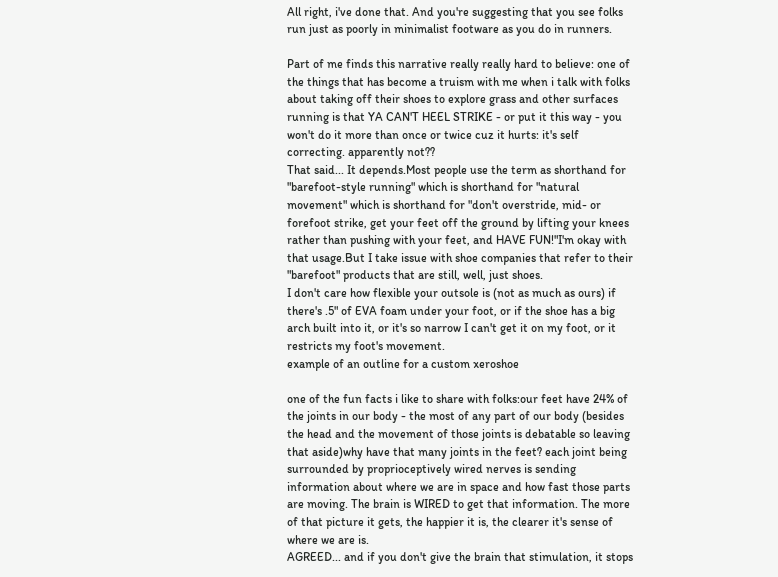All right, i've done that. And you're suggesting that you see folks run just as poorly in minimalist footware as you do in runners.

Part of me finds this narrative really really hard to believe: one of the things that has become a truism with me when i talk with folks about taking off their shoes to explore grass and other surfaces running is that YA CAN'T HEEL STRIKE - or put it this way - you won't do it more than once or twice cuz it hurts: it's self correcting. apparently not??
That said... It depends.Most people use the term as shorthand for "barefoot-style running" which is shorthand for "natural movement" which is shorthand for "don't overstride, mid- or forefoot strike, get your feet off the ground by lifting your knees rather than pushing with your feet, and HAVE FUN!"I'm okay with that usage.But I take issue with shoe companies that refer to their "barefoot" products that are still, well, just shoes.
I don't care how flexible your outsole is (not as much as ours) if there's .5" of EVA foam under your foot, or if the shoe has a big arch built into it, or it's so narrow I can't get it on my foot, or it restricts my foot's movement.
example of an outline for a custom xeroshoe

one of the fun facts i like to share with folks:our feet have 24% of the joints in our body - the most of any part of our body (besides the head and the movement of those joints is debatable so leaving that aside)why have that many joints in the feet? each joint being surrounded by proprioceptively wired nerves is sending information about where we are in space and how fast those parts are moving. The brain is WIRED to get that information. The more of that picture it gets, the happier it is, the clearer it's sense of where we are is.
AGREED... and if you don't give the brain that stimulation, it stops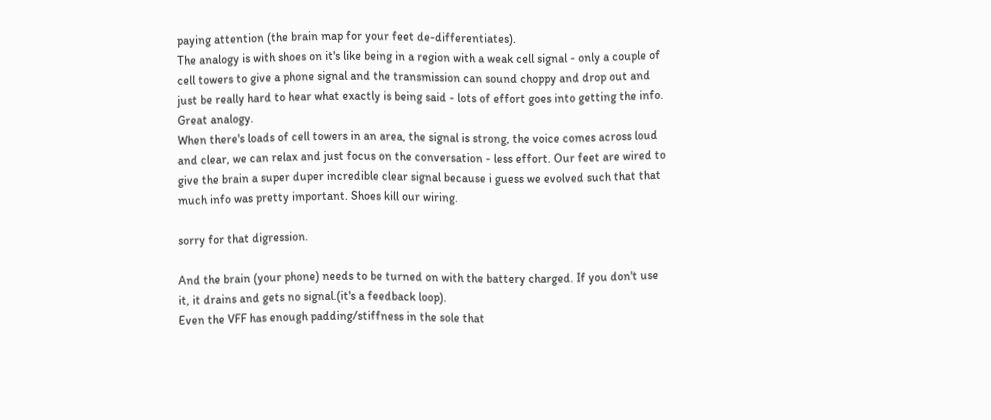paying attention (the brain map for your feet de-differentiates).
The analogy is with shoes on it's like being in a region with a weak cell signal - only a couple of cell towers to give a phone signal and the transmission can sound choppy and drop out and just be really hard to hear what exactly is being said - lots of effort goes into getting the info.
Great analogy.
When there's loads of cell towers in an area, the signal is strong, the voice comes across loud and clear, we can relax and just focus on the conversation - less effort. Our feet are wired to give the brain a super duper incredible clear signal because i guess we evolved such that that much info was pretty important. Shoes kill our wiring.

sorry for that digression.

And the brain (your phone) needs to be turned on with the battery charged. If you don't use it, it drains and gets no signal.(it's a feedback loop).
Even the VFF has enough padding/stiffness in the sole that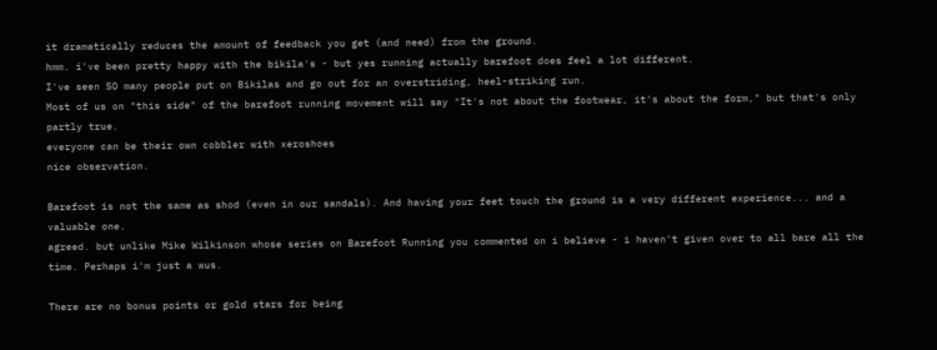it dramatically reduces the amount of feedback you get (and need) from the ground.
hmm. i've been pretty happy with the bikila's - but yes running actually barefoot does feel a lot different.
I've seen SO many people put on Bikilas and go out for an overstriding, heel-striking run.
Most of us on "this side" of the barefoot running movement will say "It's not about the footwear, it's about the form," but that's only partly true.
everyone can be their own cobbler with xeroshoes
nice observation.

Barefoot is not the same as shod (even in our sandals). And having your feet touch the ground is a very different experience... and a valuable one.
agreed. but unlike Mike Wilkinson whose series on Barefoot Running you commented on i believe - i haven't given over to all bare all the time. Perhaps i'm just a wus.

There are no bonus points or gold stars for being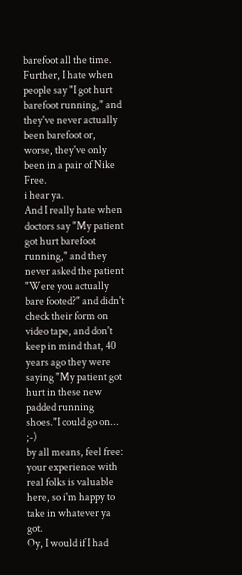barefoot all the time.
Further, I hate when people say "I got hurt barefoot running," and they've never actually been barefoot or, worse, they've only been in a pair of Nike Free.
i hear ya.
And I really hate when doctors say "My patient got hurt barefoot running," and they never asked the patient "Were you actually bare footed?" and didn't check their form on video tape, and don't keep in mind that, 40 years ago they were saying "My patient got hurt in these new padded running shoes."I could go on... ;-)
by all means, feel free: your experience with real folks is valuable here, so i'm happy to take in whatever ya got.
Oy, I would if I had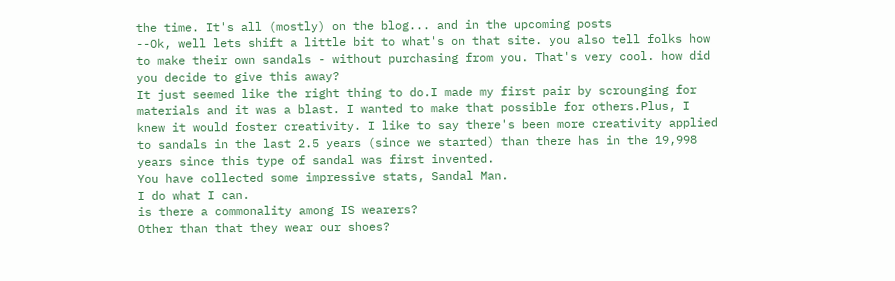the time. It's all (mostly) on the blog... and in the upcoming posts
--Ok, well lets shift a little bit to what's on that site. you also tell folks how to make their own sandals - without purchasing from you. That's very cool. how did you decide to give this away?
It just seemed like the right thing to do.I made my first pair by scrounging for materials and it was a blast. I wanted to make that possible for others.Plus, I knew it would foster creativity. I like to say there's been more creativity applied to sandals in the last 2.5 years (since we started) than there has in the 19,998 years since this type of sandal was first invented.
You have collected some impressive stats, Sandal Man.
I do what I can.
is there a commonality among IS wearers?
Other than that they wear our shoes?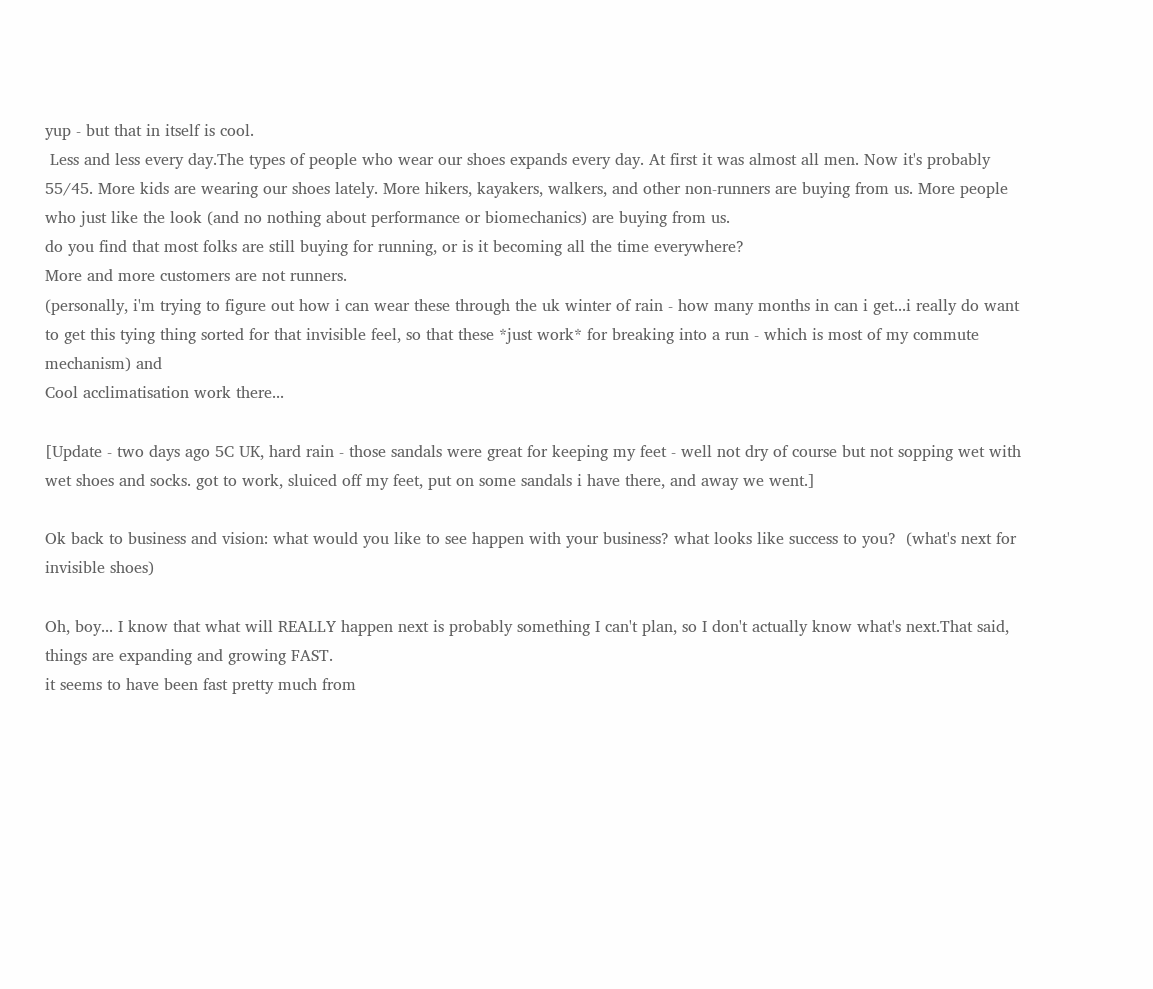yup - but that in itself is cool.
 Less and less every day.The types of people who wear our shoes expands every day. At first it was almost all men. Now it's probably 55/45. More kids are wearing our shoes lately. More hikers, kayakers, walkers, and other non-runners are buying from us. More people who just like the look (and no nothing about performance or biomechanics) are buying from us.
do you find that most folks are still buying for running, or is it becoming all the time everywhere?
More and more customers are not runners.
(personally, i'm trying to figure out how i can wear these through the uk winter of rain - how many months in can i get...i really do want to get this tying thing sorted for that invisible feel, so that these *just work* for breaking into a run - which is most of my commute mechanism) and
Cool acclimatisation work there...

[Update - two days ago 5C UK, hard rain - those sandals were great for keeping my feet - well not dry of course but not sopping wet with wet shoes and socks. got to work, sluiced off my feet, put on some sandals i have there, and away we went.]

Ok back to business and vision: what would you like to see happen with your business? what looks like success to you?  (what's next for invisible shoes)

Oh, boy... I know that what will REALLY happen next is probably something I can't plan, so I don't actually know what's next.That said, things are expanding and growing FAST.
it seems to have been fast pretty much from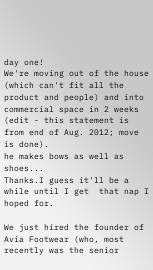day one!
We're moving out of the house (which can't fit all the product and people) and into commercial space in 2 weeks (edit - this statement is from end of Aug. 2012; move is done).
he makes bows as well as shoes...
Thanks.I guess it'll be a while until I get  that nap I hoped for.

We just hired the founder of Avia Footwear (who, most recently was the senior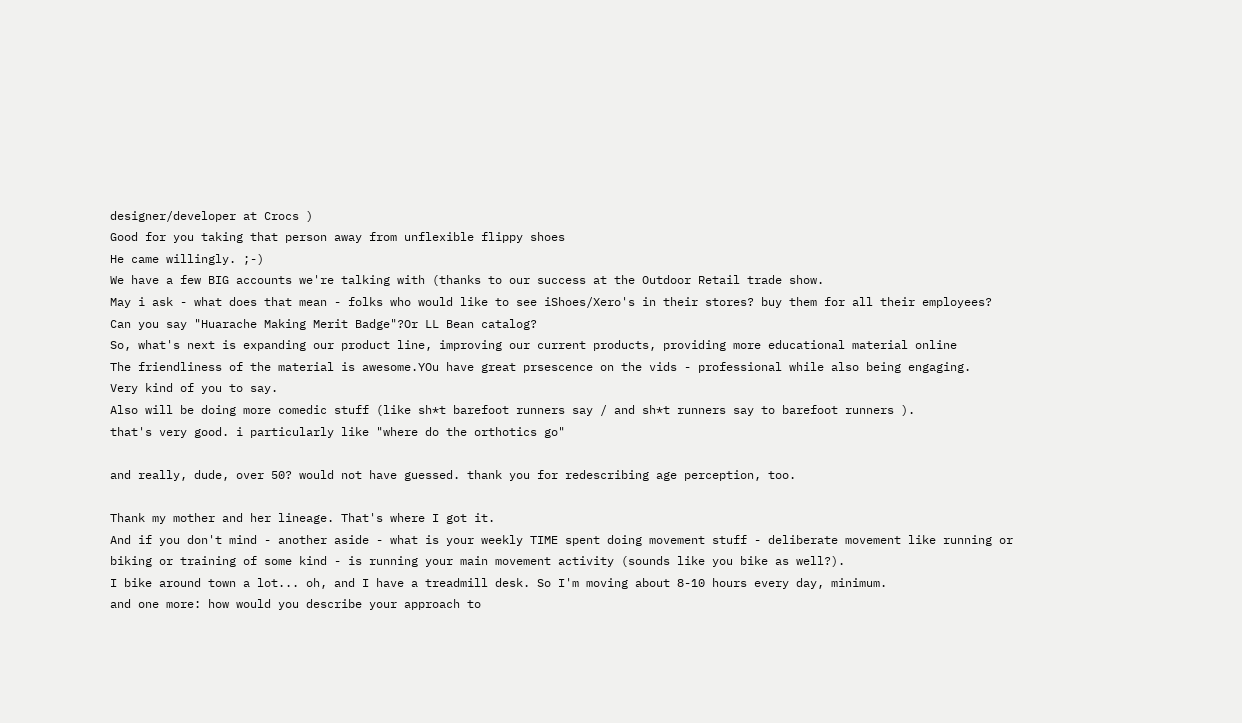designer/developer at Crocs )
Good for you taking that person away from unflexible flippy shoes
He came willingly. ;-)
We have a few BIG accounts we're talking with (thanks to our success at the Outdoor Retail trade show.
May i ask - what does that mean - folks who would like to see iShoes/Xero's in their stores? buy them for all their employees?
Can you say "Huarache Making Merit Badge"?Or LL Bean catalog?
So, what's next is expanding our product line, improving our current products, providing more educational material online
The friendliness of the material is awesome.YOu have great prsescence on the vids - professional while also being engaging.
Very kind of you to say.
Also will be doing more comedic stuff (like sh*t barefoot runners say / and sh*t runners say to barefoot runners ).
that's very good. i particularly like "where do the orthotics go"

and really, dude, over 50? would not have guessed. thank you for redescribing age perception, too.

Thank my mother and her lineage. That's where I got it.
And if you don't mind - another aside - what is your weekly TIME spent doing movement stuff - deliberate movement like running or biking or training of some kind - is running your main movement activity (sounds like you bike as well?).
I bike around town a lot... oh, and I have a treadmill desk. So I'm moving about 8-10 hours every day, minimum.
and one more: how would you describe your approach to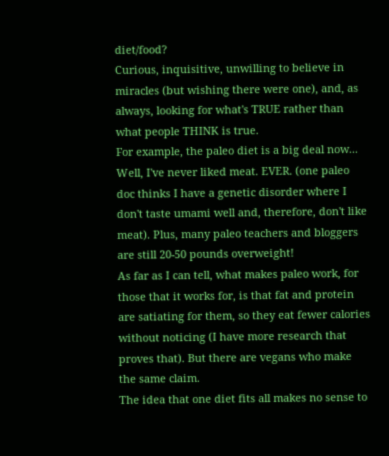diet/food?
Curious, inquisitive, unwilling to believe in miracles (but wishing there were one), and, as always, looking for what's TRUE rather than what people THINK is true.
For example, the paleo diet is a big deal now...
Well, I've never liked meat. EVER. (one paleo doc thinks I have a genetic disorder where I
don't taste umami well and, therefore, don't like meat). Plus, many paleo teachers and bloggers are still 20-50 pounds overweight!
As far as I can tell, what makes paleo work, for those that it works for, is that fat and protein are satiating for them, so they eat fewer calories without noticing (I have more research that proves that). But there are vegans who make the same claim.
The idea that one diet fits all makes no sense to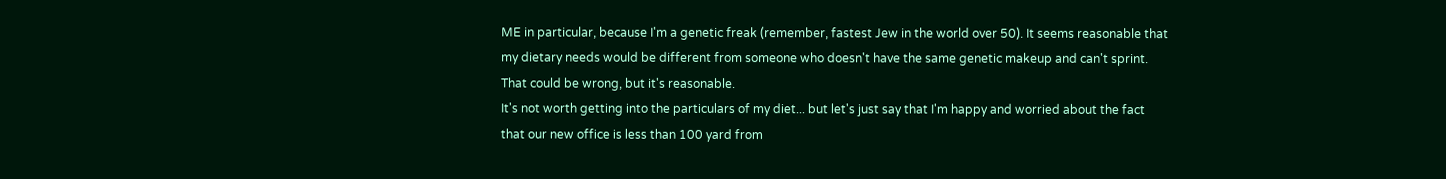ME in particular, because I'm a genetic freak (remember, fastest Jew in the world over 50). It seems reasonable that my dietary needs would be different from someone who doesn't have the same genetic makeup and can't sprint. That could be wrong, but it's reasonable.
It's not worth getting into the particulars of my diet... but let's just say that I'm happy and worried about the fact that our new office is less than 100 yard from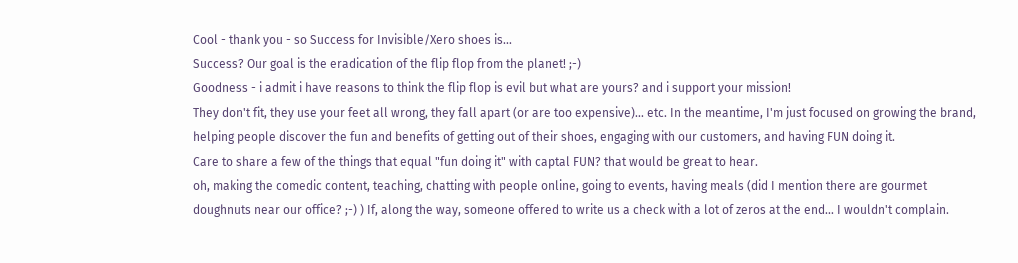Cool - thank you - so Success for Invisible/Xero shoes is...
Success? Our goal is the eradication of the flip flop from the planet! ;-)
Goodness - i admit i have reasons to think the flip flop is evil but what are yours? and i support your mission!
They don't fit, they use your feet all wrong, they fall apart (or are too expensive)... etc. In the meantime, I'm just focused on growing the brand, helping people discover the fun and benefits of getting out of their shoes, engaging with our customers, and having FUN doing it.
Care to share a few of the things that equal "fun doing it" with captal FUN? that would be great to hear.
oh, making the comedic content, teaching, chatting with people online, going to events, having meals (did I mention there are gourmet doughnuts near our office? ;-) ) If, along the way, someone offered to write us a check with a lot of zeros at the end... I wouldn't complain.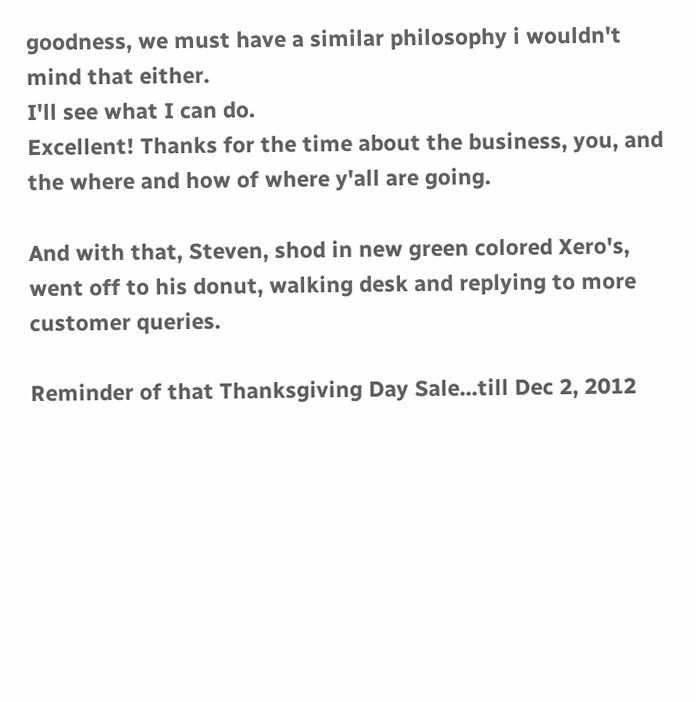goodness, we must have a similar philosophy i wouldn't mind that either.
I'll see what I can do.
Excellent! Thanks for the time about the business, you, and the where and how of where y'all are going.

And with that, Steven, shod in new green colored Xero's, went off to his donut, walking desk and replying to more customer queries.

Reminder of that Thanksgiving Day Sale...till Dec 2, 2012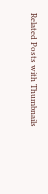Related Posts with Thumbnails